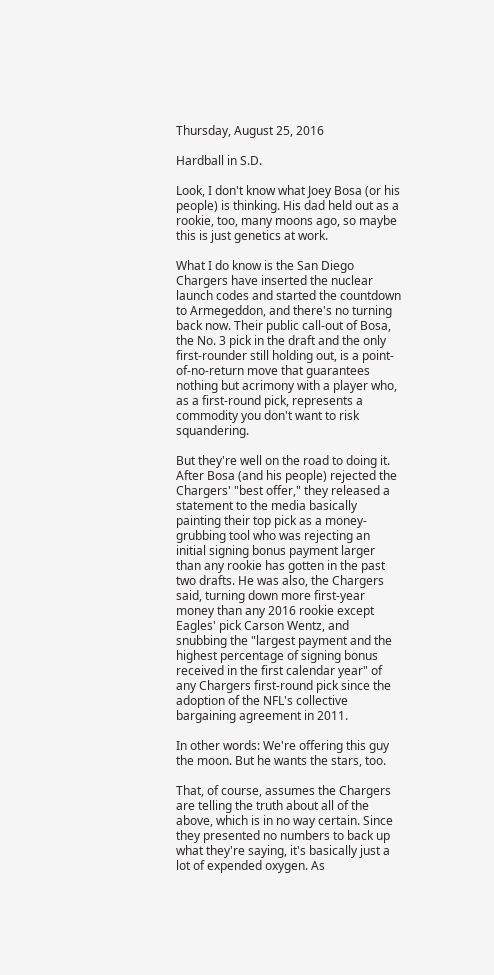Thursday, August 25, 2016

Hardball in S.D.

Look, I don't know what Joey Bosa (or his people) is thinking. His dad held out as a rookie, too, many moons ago, so maybe this is just genetics at work.

What I do know is the San Diego Chargers have inserted the nuclear launch codes and started the countdown to Armegeddon, and there's no turning back now. Their public call-out of Bosa, the No. 3 pick in the draft and the only first-rounder still holding out, is a point-of-no-return move that guarantees nothing but acrimony with a player who, as a first-round pick, represents a commodity you don't want to risk squandering.

But they're well on the road to doing it. After Bosa (and his people) rejected the Chargers' "best offer," they released a statement to the media basically painting their top pick as a money-grubbing tool who was rejecting an initial signing bonus payment larger than any rookie has gotten in the past two drafts. He was also, the Chargers said, turning down more first-year money than any 2016 rookie except Eagles' pick Carson Wentz, and snubbing the "largest payment and the highest percentage of signing bonus received in the first calendar year" of any Chargers first-round pick since the adoption of the NFL's collective bargaining agreement in 2011.

In other words: We're offering this guy the moon. But he wants the stars, too.

That, of course, assumes the Chargers are telling the truth about all of the above, which is in no way certain. Since they presented no numbers to back up what they're saying, it's basically just a lot of expended oxygen. As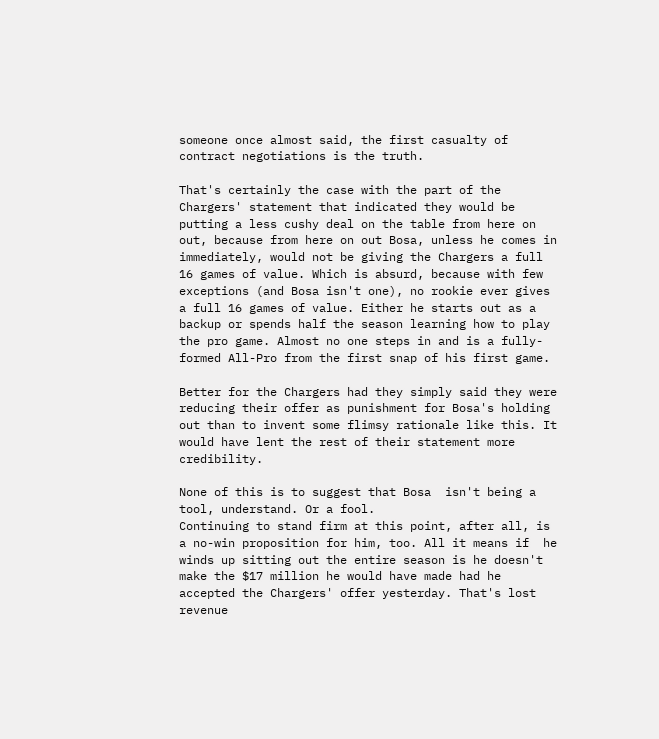someone once almost said, the first casualty of contract negotiations is the truth.

That's certainly the case with the part of the Chargers' statement that indicated they would be putting a less cushy deal on the table from here on out, because from here on out Bosa, unless he comes in immediately, would not be giving the Chargers a full 16 games of value. Which is absurd, because with few exceptions (and Bosa isn't one), no rookie ever gives a full 16 games of value. Either he starts out as a backup or spends half the season learning how to play the pro game. Almost no one steps in and is a fully-formed All-Pro from the first snap of his first game.

Better for the Chargers had they simply said they were reducing their offer as punishment for Bosa's holding out than to invent some flimsy rationale like this. It would have lent the rest of their statement more credibility.

None of this is to suggest that Bosa  isn't being a tool, understand. Or a fool.
Continuing to stand firm at this point, after all, is a no-win proposition for him, too. All it means if  he winds up sitting out the entire season is he doesn't make the $17 million he would have made had he accepted the Chargers' offer yesterday. That's lost revenue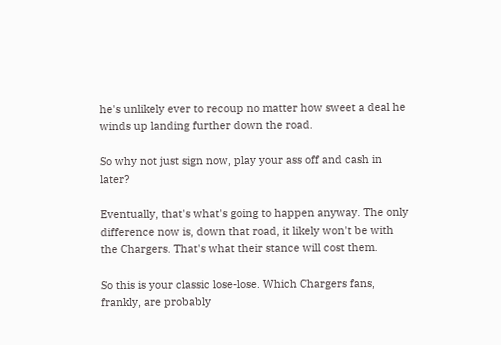he's unlikely ever to recoup no matter how sweet a deal he winds up landing further down the road.

So why not just sign now, play your ass off and cash in later?

Eventually, that's what's going to happen anyway. The only difference now is, down that road, it likely won't be with the Chargers. That's what their stance will cost them.

So this is your classic lose-lose. Which Chargers fans, frankly, are probably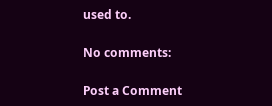used to.

No comments:

Post a Comment